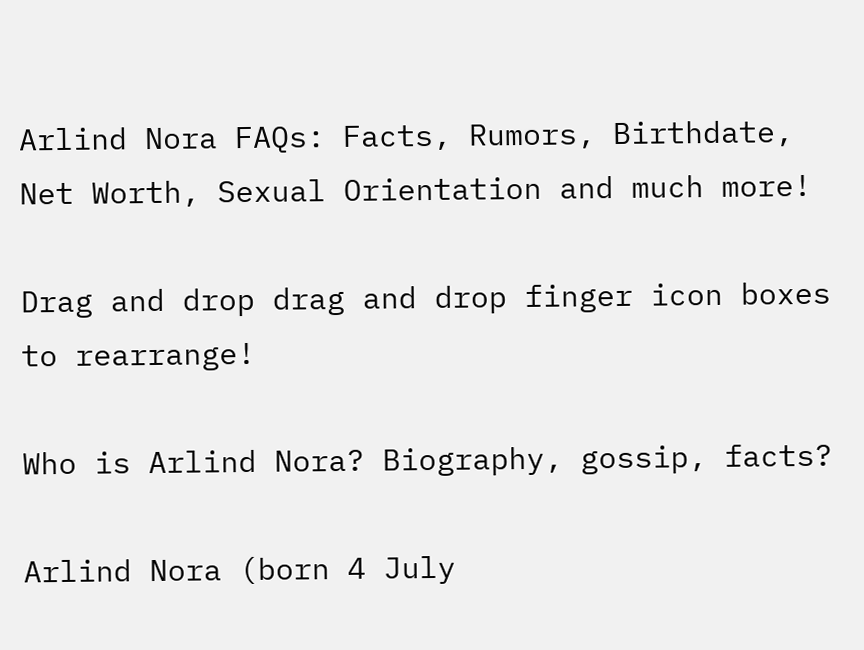Arlind Nora FAQs: Facts, Rumors, Birthdate, Net Worth, Sexual Orientation and much more!

Drag and drop drag and drop finger icon boxes to rearrange!

Who is Arlind Nora? Biography, gossip, facts?

Arlind Nora (born 4 July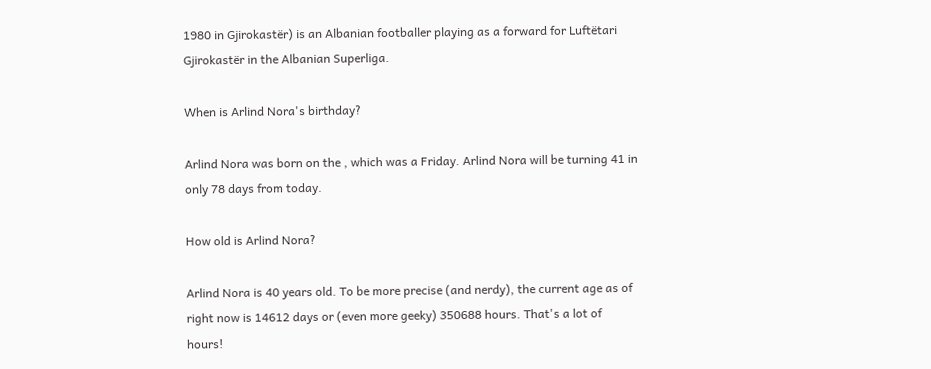1980 in Gjirokastër) is an Albanian footballer playing as a forward for Luftëtari Gjirokastër in the Albanian Superliga.

When is Arlind Nora's birthday?

Arlind Nora was born on the , which was a Friday. Arlind Nora will be turning 41 in only 78 days from today.

How old is Arlind Nora?

Arlind Nora is 40 years old. To be more precise (and nerdy), the current age as of right now is 14612 days or (even more geeky) 350688 hours. That's a lot of hours!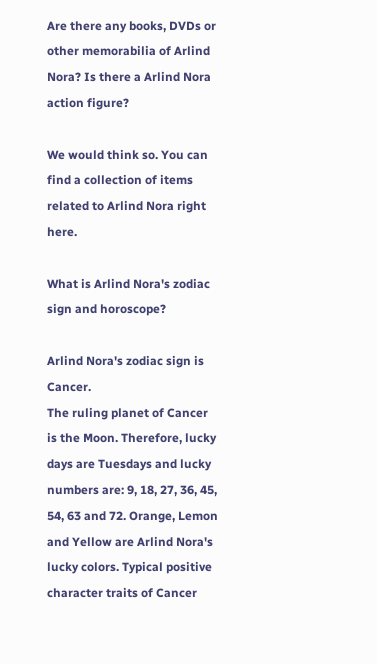Are there any books, DVDs or other memorabilia of Arlind Nora? Is there a Arlind Nora action figure?

We would think so. You can find a collection of items related to Arlind Nora right here.

What is Arlind Nora's zodiac sign and horoscope?

Arlind Nora's zodiac sign is Cancer.
The ruling planet of Cancer is the Moon. Therefore, lucky days are Tuesdays and lucky numbers are: 9, 18, 27, 36, 45, 54, 63 and 72. Orange, Lemon and Yellow are Arlind Nora's lucky colors. Typical positive character traits of Cancer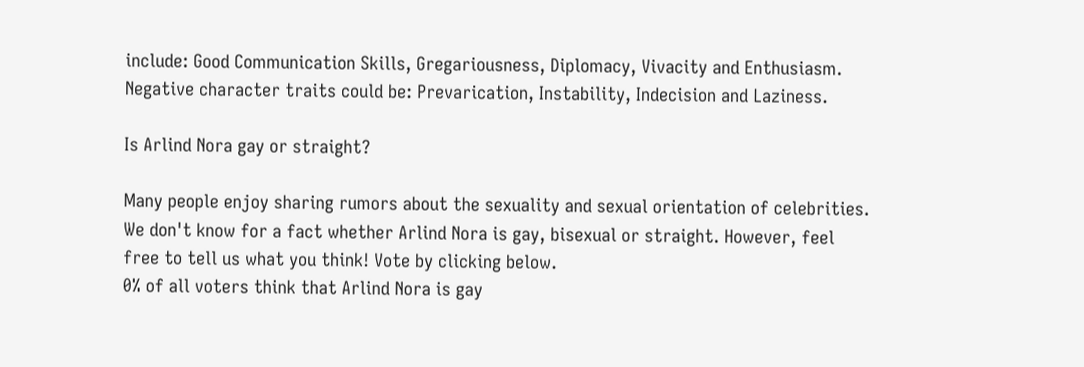include: Good Communication Skills, Gregariousness, Diplomacy, Vivacity and Enthusiasm. Negative character traits could be: Prevarication, Instability, Indecision and Laziness.

Is Arlind Nora gay or straight?

Many people enjoy sharing rumors about the sexuality and sexual orientation of celebrities. We don't know for a fact whether Arlind Nora is gay, bisexual or straight. However, feel free to tell us what you think! Vote by clicking below.
0% of all voters think that Arlind Nora is gay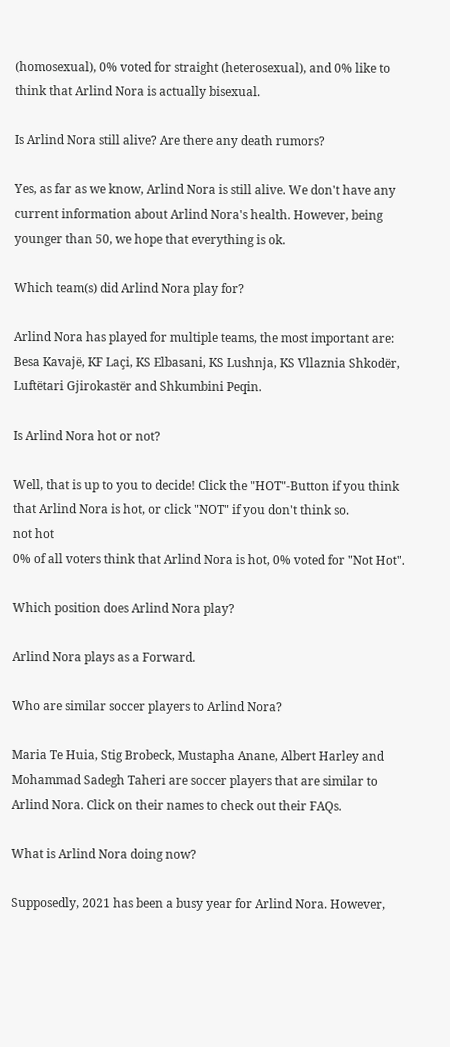(homosexual), 0% voted for straight (heterosexual), and 0% like to think that Arlind Nora is actually bisexual.

Is Arlind Nora still alive? Are there any death rumors?

Yes, as far as we know, Arlind Nora is still alive. We don't have any current information about Arlind Nora's health. However, being younger than 50, we hope that everything is ok.

Which team(s) did Arlind Nora play for?

Arlind Nora has played for multiple teams, the most important are: Besa Kavajë, KF Laçi, KS Elbasani, KS Lushnja, KS Vllaznia Shkodër, Luftëtari Gjirokastër and Shkumbini Peqin.

Is Arlind Nora hot or not?

Well, that is up to you to decide! Click the "HOT"-Button if you think that Arlind Nora is hot, or click "NOT" if you don't think so.
not hot
0% of all voters think that Arlind Nora is hot, 0% voted for "Not Hot".

Which position does Arlind Nora play?

Arlind Nora plays as a Forward.

Who are similar soccer players to Arlind Nora?

Maria Te Huia, Stig Brobeck, Mustapha Anane, Albert Harley and Mohammad Sadegh Taheri are soccer players that are similar to Arlind Nora. Click on their names to check out their FAQs.

What is Arlind Nora doing now?

Supposedly, 2021 has been a busy year for Arlind Nora. However,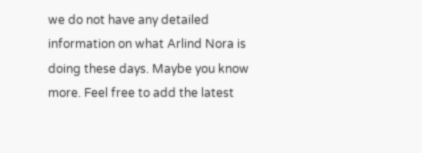we do not have any detailed information on what Arlind Nora is doing these days. Maybe you know more. Feel free to add the latest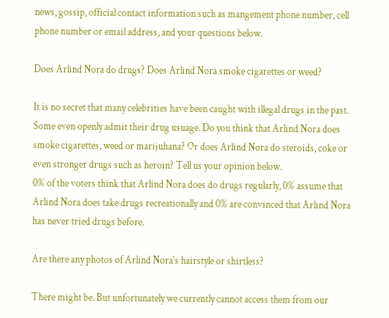news, gossip, official contact information such as mangement phone number, cell phone number or email address, and your questions below.

Does Arlind Nora do drugs? Does Arlind Nora smoke cigarettes or weed?

It is no secret that many celebrities have been caught with illegal drugs in the past. Some even openly admit their drug usuage. Do you think that Arlind Nora does smoke cigarettes, weed or marijuhana? Or does Arlind Nora do steroids, coke or even stronger drugs such as heroin? Tell us your opinion below.
0% of the voters think that Arlind Nora does do drugs regularly, 0% assume that Arlind Nora does take drugs recreationally and 0% are convinced that Arlind Nora has never tried drugs before.

Are there any photos of Arlind Nora's hairstyle or shirtless?

There might be. But unfortunately we currently cannot access them from our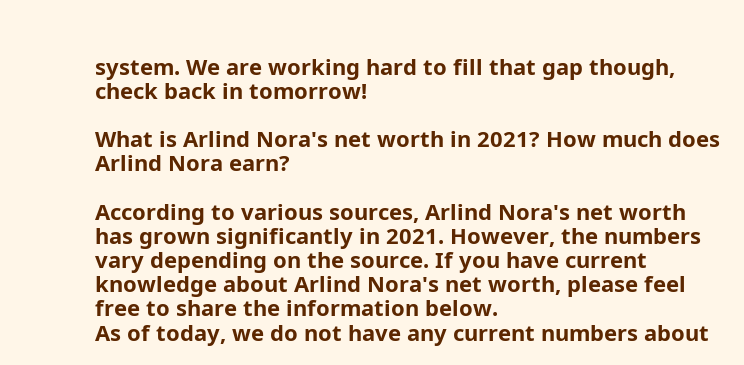system. We are working hard to fill that gap though, check back in tomorrow!

What is Arlind Nora's net worth in 2021? How much does Arlind Nora earn?

According to various sources, Arlind Nora's net worth has grown significantly in 2021. However, the numbers vary depending on the source. If you have current knowledge about Arlind Nora's net worth, please feel free to share the information below.
As of today, we do not have any current numbers about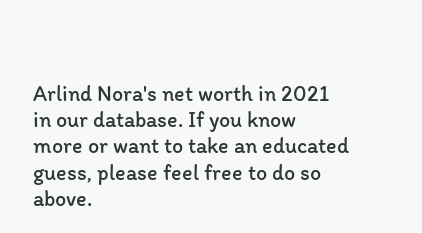Arlind Nora's net worth in 2021 in our database. If you know more or want to take an educated guess, please feel free to do so above.